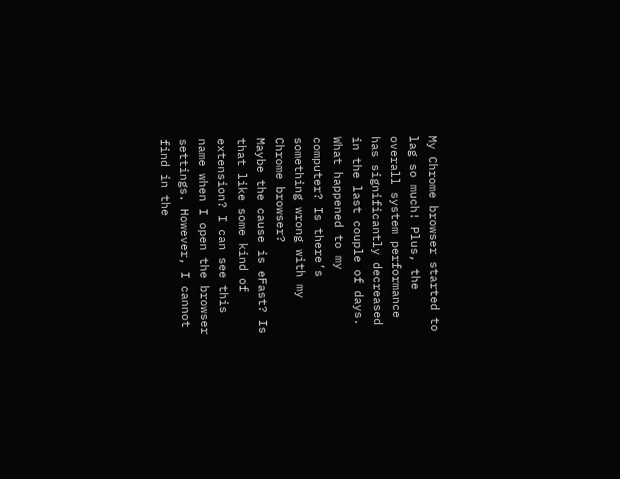My Chrome browser started to lag so much! Plus, the overall system performance has significantly decreased in the last couple of days. What happened to my computer? Is there’s something wrong with my Chrome browser?
Maybe the cause is eFast? Is that like some kind of extension? I can see this name when I open the browser settings. However, I cannot find in the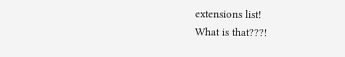extensions list!
What is that???!